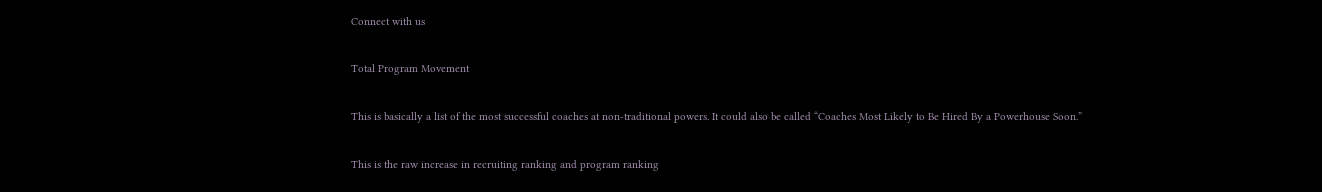Connect with us

Total Program Movement

This is basically a list of the most successful coaches at non-traditional powers. It could also be called “Coaches Most Likely to Be Hired By a Powerhouse Soon.”

This is the raw increase in recruiting ranking and program ranking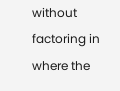without factoring in where the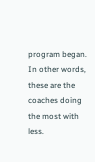program began. In other words, these are the coaches doing the most with less.